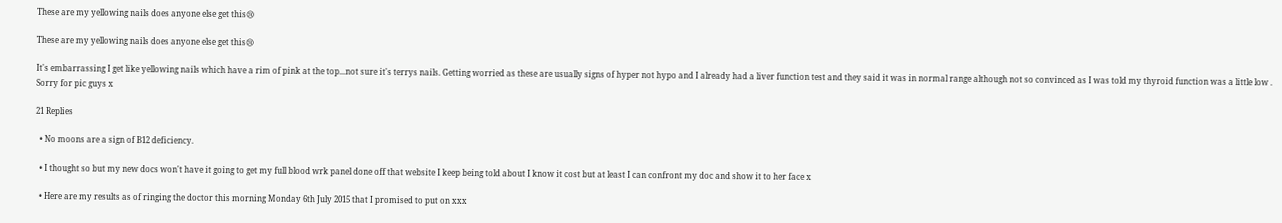These are my yellowing nails does anyone else get this😢

These are my yellowing nails does anyone else get this😢

It's embarrassing I get like yellowing nails which have a rim of pink at the top...not sure it's terrys nails. Getting worried as these are usually signs of hyper not hypo and I already had a liver function test and they said it was in normal range although not so convinced as I was told my thyroid function was a little low . Sorry for pic guys x

21 Replies

  • No moons are a sign of B12 deficiency.

  • I thought so but my new docs won't have it going to get my full blood wrk panel done off that website I keep being told about I know it cost but at least I can confront my doc and show it to her face x

  • Here are my results as of ringing the doctor this morning Monday 6th July 2015 that I promised to put on xxx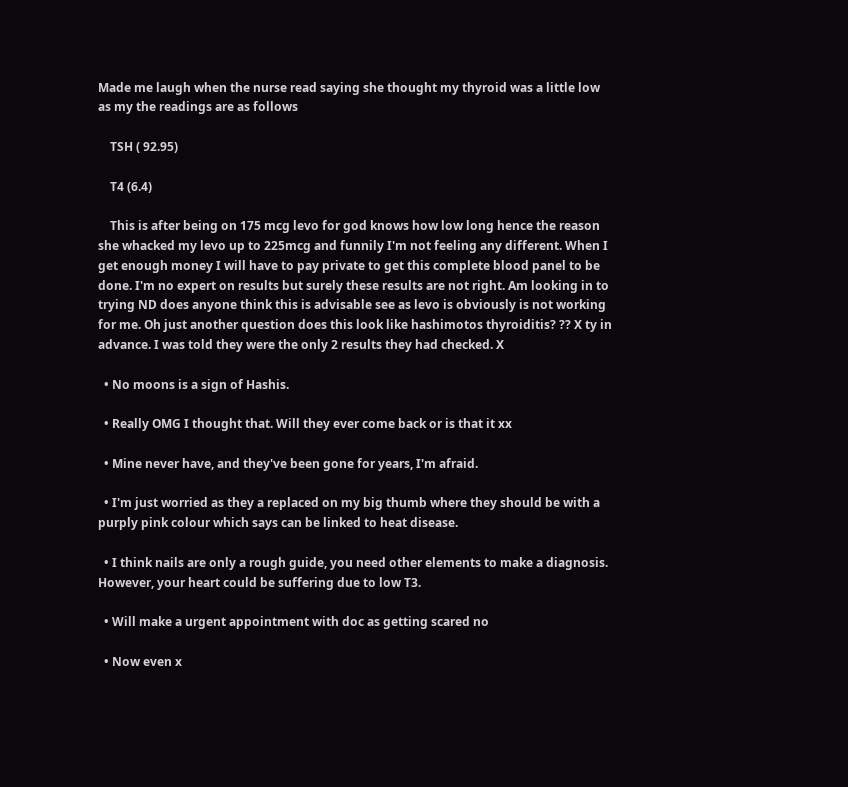Made me laugh when the nurse read saying she thought my thyroid was a little low as my the readings are as follows

    TSH ( 92.95)

    T4 (6.4)

    This is after being on 175 mcg levo for god knows how low long hence the reason she whacked my levo up to 225mcg and funnily I'm not feeling any different. When I get enough money I will have to pay private to get this complete blood panel to be done. I'm no expert on results but surely these results are not right. Am looking in to trying ND does anyone think this is advisable see as levo is obviously is not working for me. Oh just another question does this look like hashimotos thyroiditis? ?? X ty in advance. I was told they were the only 2 results they had checked. X

  • No moons is a sign of Hashis.

  • Really OMG I thought that. Will they ever come back or is that it xx

  • Mine never have, and they've been gone for years, I'm afraid.

  • I'm just worried as they a replaced on my big thumb where they should be with a purply pink colour which says can be linked to heat disease.

  • I think nails are only a rough guide, you need other elements to make a diagnosis. However, your heart could be suffering due to low T3.

  • Will make a urgent appointment with doc as getting scared no

  • Now even x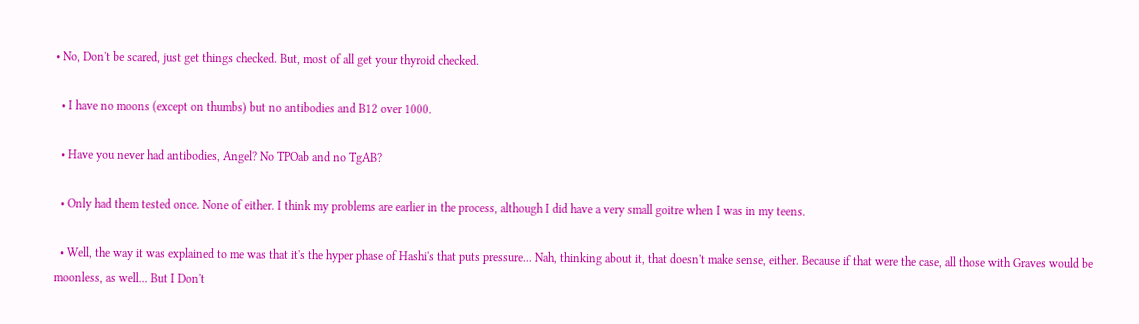• No, Don't be scared, just get things checked. But, most of all get your thyroid checked.

  • I have no moons (except on thumbs) but no antibodies and B12 over 1000.

  • Have you never had antibodies, Angel? No TPOab and no TgAB?

  • Only had them tested once. None of either. I think my problems are earlier in the process, although I did have a very small goitre when I was in my teens.

  • Well, the way it was explained to me was that it's the hyper phase of Hashi's that puts pressure... Nah, thinking about it, that doesn't make sense, either. Because if that were the case, all those with Graves would be moonless, as well... But I Don't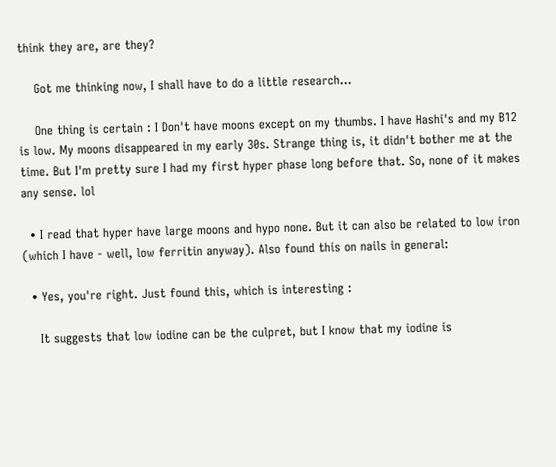think they are, are they?

    Got me thinking now, I shall have to do a little research...

    One thing is certain : I Don't have moons except on my thumbs. I have Hashi's and my B12 is low. My moons disappeared in my early 30s. Strange thing is, it didn't bother me at the time. But I'm pretty sure I had my first hyper phase long before that. So, none of it makes any sense. lol

  • I read that hyper have large moons and hypo none. But it can also be related to low iron (which I have - well, low ferritin anyway). Also found this on nails in general:

  • Yes, you're right. Just found this, which is interesting :

    It suggests that low iodine can be the culpret, but I know that my iodine is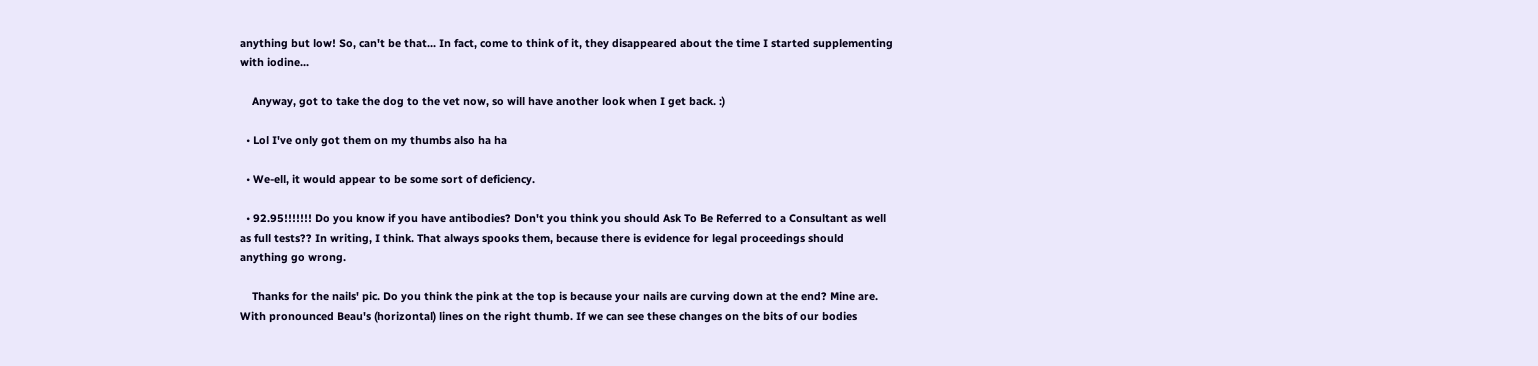anything but low! So, can't be that... In fact, come to think of it, they disappeared about the time I started supplementing with iodine...

    Anyway, got to take the dog to the vet now, so will have another look when I get back. :)

  • Lol I've only got them on my thumbs also ha ha

  • We-ell, it would appear to be some sort of deficiency.

  • 92.95!!!!!!! Do you know if you have antibodies? Don't you think you should Ask To Be Referred to a Consultant as well as full tests?? In writing, I think. That always spooks them, because there is evidence for legal proceedings should anything go wrong.

    Thanks for the nails' pic. Do you think the pink at the top is because your nails are curving down at the end? Mine are. With pronounced Beau's (horizontal) lines on the right thumb. If we can see these changes on the bits of our bodies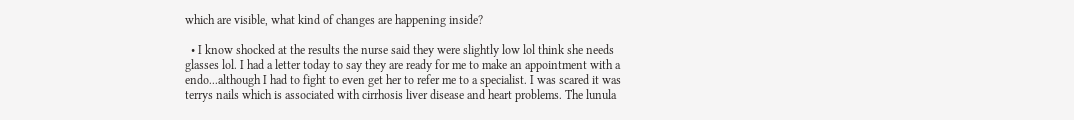which are visible, what kind of changes are happening inside?

  • I know shocked at the results the nurse said they were slightly low lol think she needs glasses lol. I had a letter today to say they are ready for me to make an appointment with a endo...although I had to fight to even get her to refer me to a specialist. I was scared it was terrys nails which is associated with cirrhosis liver disease and heart problems. The lunula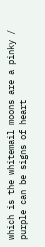which is the whitemail moons are a pinky / purple can be signs of heart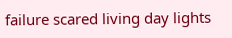failure scared living day lights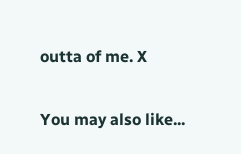outta of me. X

You may also like...